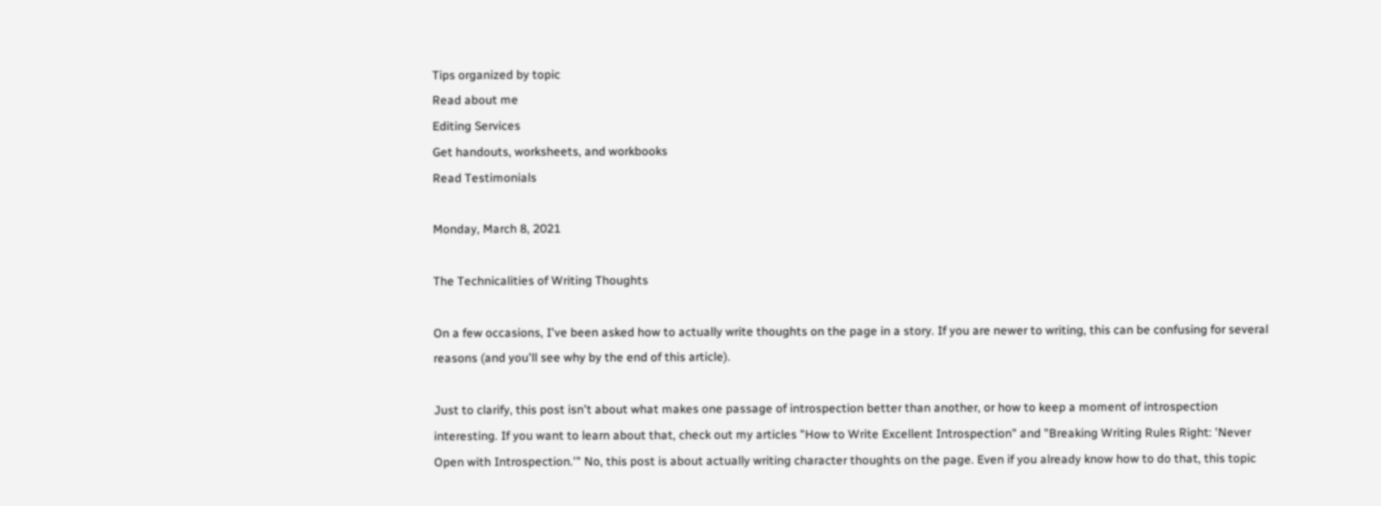Tips organized by topic
Read about me
Editing Services
Get handouts, worksheets, and workbooks
Read Testimonials

Monday, March 8, 2021

The Technicalities of Writing Thoughts

On a few occasions, I've been asked how to actually write thoughts on the page in a story. If you are newer to writing, this can be confusing for several reasons (and you'll see why by the end of this article).

Just to clarify, this post isn't about what makes one passage of introspection better than another, or how to keep a moment of introspection interesting. If you want to learn about that, check out my articles "How to Write Excellent Introspection" and "Breaking Writing Rules Right: 'Never Open with Introspection.'" No, this post is about actually writing character thoughts on the page. Even if you already know how to do that, this topic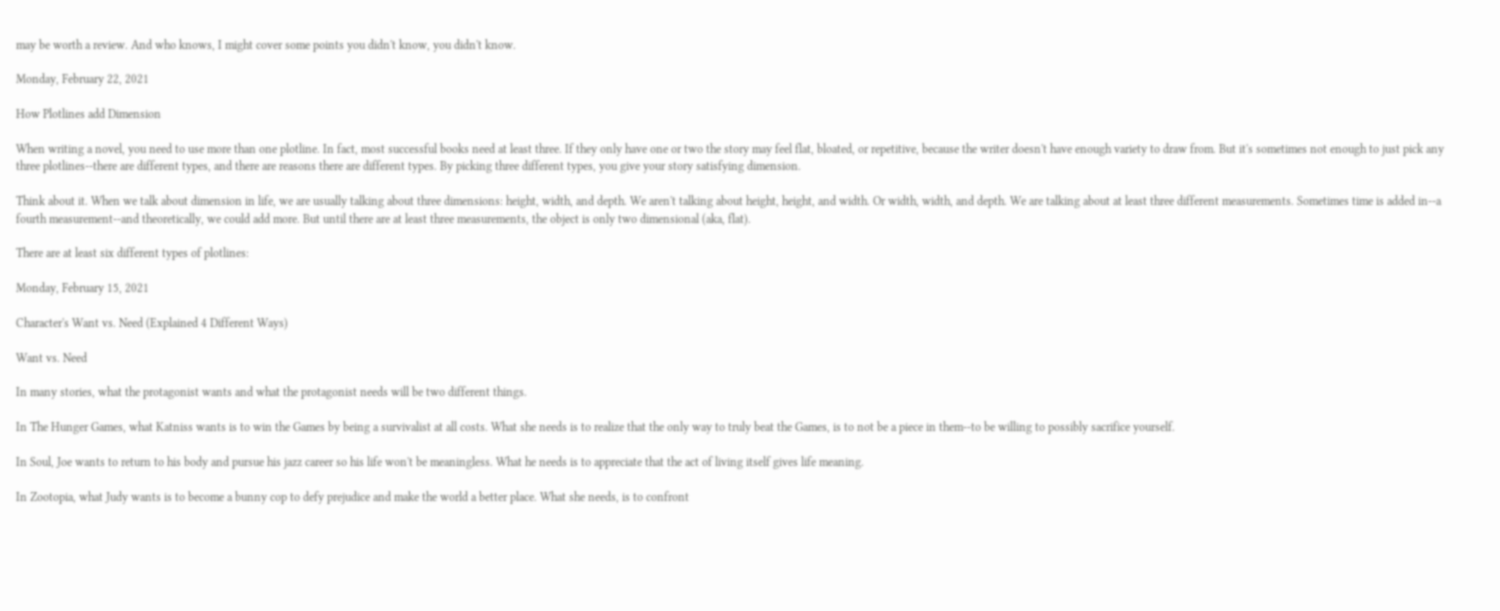may be worth a review. And who knows, I might cover some points you didn't know, you didn't know.

Monday, February 22, 2021

How Plotlines add Dimension

When writing a novel, you need to use more than one plotline. In fact, most successful books need at least three. If they only have one or two the story may feel flat, bloated, or repetitive, because the writer doesn't have enough variety to draw from. But it's sometimes not enough to just pick any three plotlines--there are different types, and there are reasons there are different types. By picking three different types, you give your story satisfying dimension.

Think about it. When we talk about dimension in life, we are usually talking about three dimensions: height, width, and depth. We aren't talking about height, height, and width. Or width, width, and depth. We are talking about at least three different measurements. Sometimes time is added in--a fourth measurement--and theoretically, we could add more. But until there are at least three measurements, the object is only two dimensional (aka, flat).

There are at least six different types of plotlines:

Monday, February 15, 2021

Character's Want vs. Need (Explained 4 Different Ways)

Want vs. Need

In many stories, what the protagonist wants and what the protagonist needs will be two different things.

In The Hunger Games, what Katniss wants is to win the Games by being a survivalist at all costs. What she needs is to realize that the only way to truly beat the Games, is to not be a piece in them--to be willing to possibly sacrifice yourself.

In Soul, Joe wants to return to his body and pursue his jazz career so his life won't be meaningless. What he needs is to appreciate that the act of living itself gives life meaning.

In Zootopia, what Judy wants is to become a bunny cop to defy prejudice and make the world a better place. What she needs, is to confront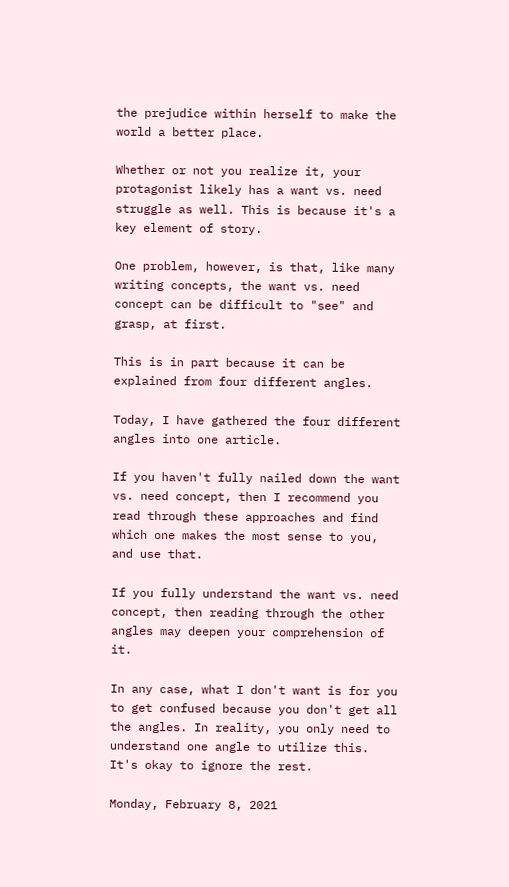the prejudice within herself to make the world a better place.

Whether or not you realize it, your protagonist likely has a want vs. need struggle as well. This is because it's a key element of story.

One problem, however, is that, like many writing concepts, the want vs. need concept can be difficult to "see" and grasp, at first.

This is in part because it can be explained from four different angles.

Today, I have gathered the four different angles into one article.

If you haven't fully nailed down the want vs. need concept, then I recommend you read through these approaches and find which one makes the most sense to you, and use that.

If you fully understand the want vs. need concept, then reading through the other angles may deepen your comprehension of it.

In any case, what I don't want is for you to get confused because you don't get all the angles. In reality, you only need to understand one angle to utilize this. It's okay to ignore the rest.

Monday, February 8, 2021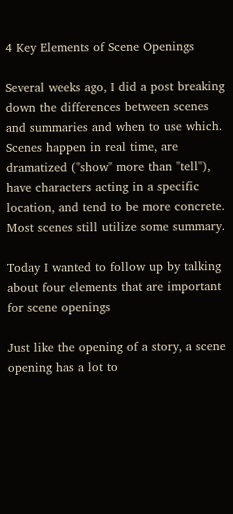4 Key Elements of Scene Openings

Several weeks ago, I did a post breaking down the differences between scenes and summaries and when to use which. Scenes happen in real time, are dramatized ("show" more than "tell"), have characters acting in a specific location, and tend to be more concrete. Most scenes still utilize some summary.

Today I wanted to follow up by talking about four elements that are important for scene openings

Just like the opening of a story, a scene opening has a lot to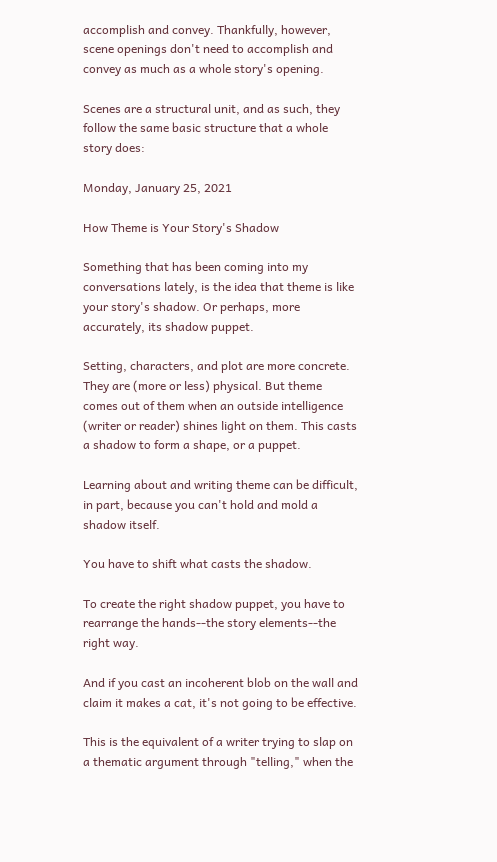accomplish and convey. Thankfully, however, scene openings don't need to accomplish and convey as much as a whole story's opening.

Scenes are a structural unit, and as such, they follow the same basic structure that a whole story does:

Monday, January 25, 2021

How Theme is Your Story's Shadow

Something that has been coming into my conversations lately, is the idea that theme is like your story's shadow. Or perhaps, more accurately, its shadow puppet.

Setting, characters, and plot are more concrete. They are (more or less) physical. But theme comes out of them when an outside intelligence (writer or reader) shines light on them. This casts a shadow to form a shape, or a puppet.

Learning about and writing theme can be difficult, in part, because you can't hold and mold a shadow itself.

You have to shift what casts the shadow.

To create the right shadow puppet, you have to rearrange the hands--the story elements--the right way.

And if you cast an incoherent blob on the wall and claim it makes a cat, it's not going to be effective.

This is the equivalent of a writer trying to slap on a thematic argument through "telling," when the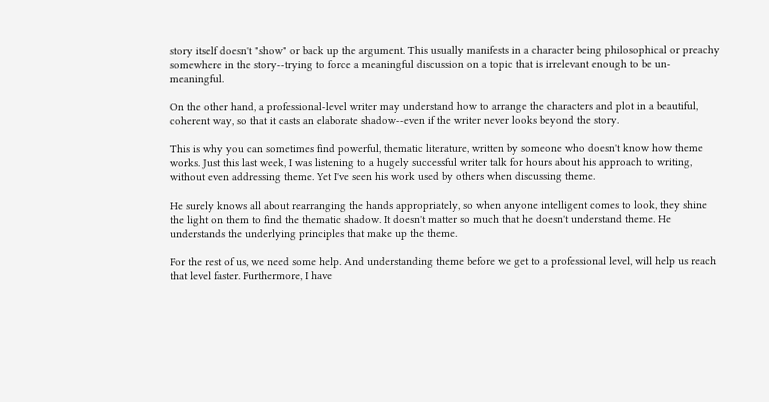story itself doesn't "show" or back up the argument. This usually manifests in a character being philosophical or preachy somewhere in the story--trying to force a meaningful discussion on a topic that is irrelevant enough to be un-meaningful.

On the other hand, a professional-level writer may understand how to arrange the characters and plot in a beautiful, coherent way, so that it casts an elaborate shadow--even if the writer never looks beyond the story.

This is why you can sometimes find powerful, thematic literature, written by someone who doesn't know how theme works. Just this last week, I was listening to a hugely successful writer talk for hours about his approach to writing, without even addressing theme. Yet I've seen his work used by others when discussing theme.

He surely knows all about rearranging the hands appropriately, so when anyone intelligent comes to look, they shine the light on them to find the thematic shadow. It doesn't matter so much that he doesn't understand theme. He understands the underlying principles that make up the theme.

For the rest of us, we need some help. And understanding theme before we get to a professional level, will help us reach that level faster. Furthermore, I have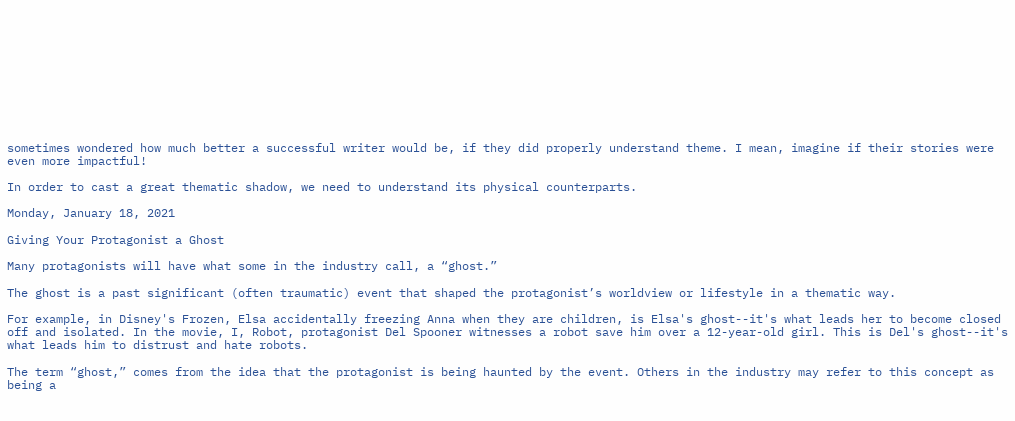sometimes wondered how much better a successful writer would be, if they did properly understand theme. I mean, imagine if their stories were even more impactful!

In order to cast a great thematic shadow, we need to understand its physical counterparts.

Monday, January 18, 2021

Giving Your Protagonist a Ghost

Many protagonists will have what some in the industry call, a “ghost.”

The ghost is a past significant (often traumatic) event that shaped the protagonist’s worldview or lifestyle in a thematic way.

For example, in Disney's Frozen, Elsa accidentally freezing Anna when they are children, is Elsa's ghost--it's what leads her to become closed off and isolated. In the movie, I, Robot, protagonist Del Spooner witnesses a robot save him over a 12-year-old girl. This is Del's ghost--it's what leads him to distrust and hate robots.

The term “ghost,” comes from the idea that the protagonist is being haunted by the event. Others in the industry may refer to this concept as being a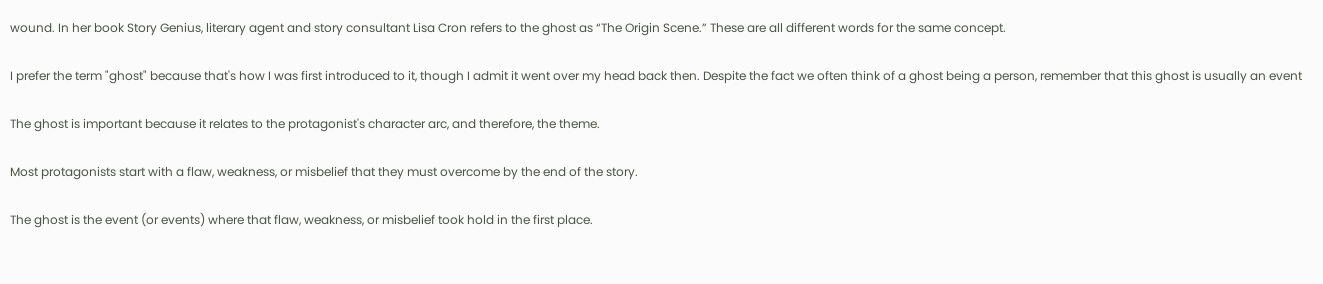wound. In her book Story Genius, literary agent and story consultant Lisa Cron refers to the ghost as “The Origin Scene.” These are all different words for the same concept.

I prefer the term "ghost" because that's how I was first introduced to it, though I admit it went over my head back then. Despite the fact we often think of a ghost being a person, remember that this ghost is usually an event

The ghost is important because it relates to the protagonist's character arc, and therefore, the theme.

Most protagonists start with a flaw, weakness, or misbelief that they must overcome by the end of the story.

The ghost is the event (or events) where that flaw, weakness, or misbelief took hold in the first place.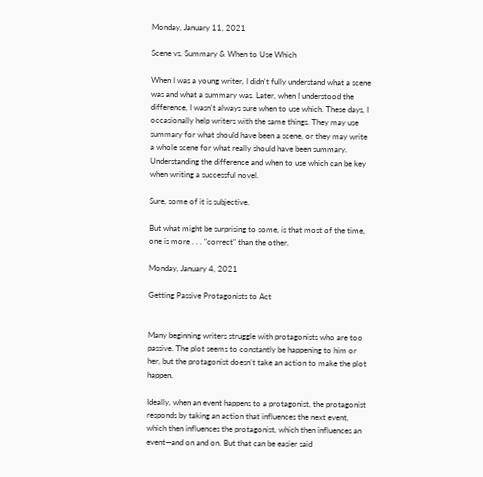Monday, January 11, 2021

Scene vs. Summary & When to Use Which

When I was a young writer, I didn't fully understand what a scene was and what a summary was. Later, when I understood the difference, I wasn't always sure when to use which. These days, I occasionally help writers with the same things. They may use summary for what should have been a scene, or they may write a whole scene for what really should have been summary. Understanding the difference and when to use which can be key when writing a successful novel.

Sure, some of it is subjective.

But what might be surprising to some, is that most of the time, one is more . . . "correct" than the other.

Monday, January 4, 2021

Getting Passive Protagonists to Act


Many beginning writers struggle with protagonists who are too passive. The plot seems to constantly be happening to him or her, but the protagonist doesn’t take an action to make the plot happen.

Ideally, when an event happens to a protagonist, the protagonist responds by taking an action that influences the next event, which then influences the protagonist, which then influences an event—and on and on. But that can be easier said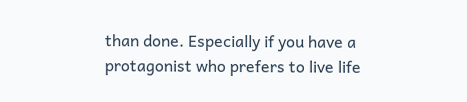than done. Especially if you have a protagonist who prefers to live life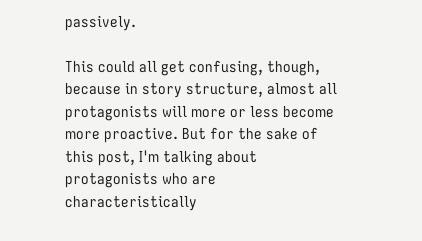passively.

This could all get confusing, though, because in story structure, almost all protagonists will more or less become more proactive. But for the sake of this post, I'm talking about protagonists who are characteristically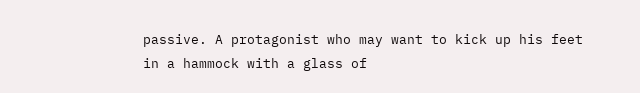passive. A protagonist who may want to kick up his feet in a hammock with a glass of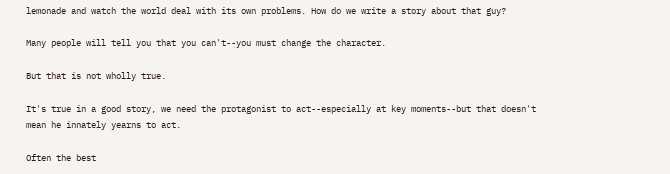lemonade and watch the world deal with its own problems. How do we write a story about that guy?

Many people will tell you that you can't--you must change the character.

But that is not wholly true.

It's true in a good story, we need the protagonist to act--especially at key moments--but that doesn't mean he innately yearns to act.

Often the best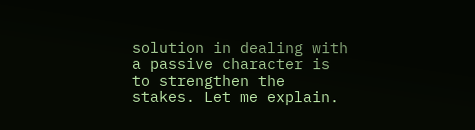solution in dealing with a passive character is to strengthen the stakes. Let me explain.